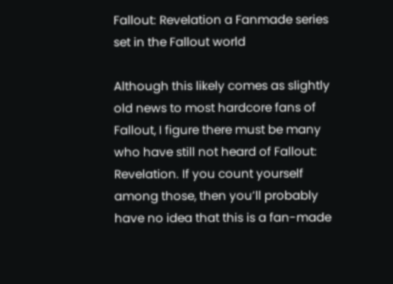Fallout: Revelation a Fanmade series set in the Fallout world

Although this likely comes as slightly old news to most hardcore fans of Fallout, I figure there must be many who have still not heard of Fallout: Revelation. If you count yourself among those, then you’ll probably have no idea that this is a fan-made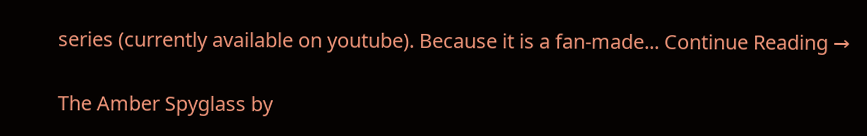series (currently available on youtube). Because it is a fan-made... Continue Reading →

The Amber Spyglass by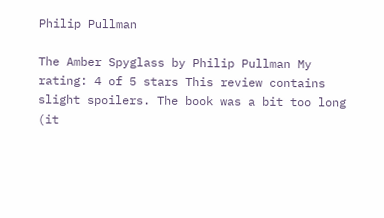Philip Pullman

The Amber Spyglass by Philip Pullman My rating: 4 of 5 stars This review contains slight spoilers. The book was a bit too long (it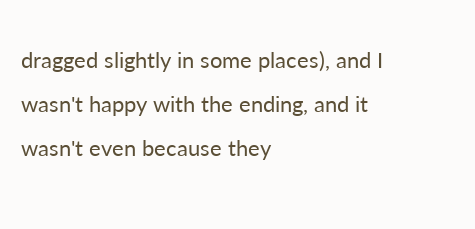dragged slightly in some places), and I wasn't happy with the ending, and it wasn't even because they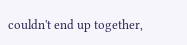couldn't end up together,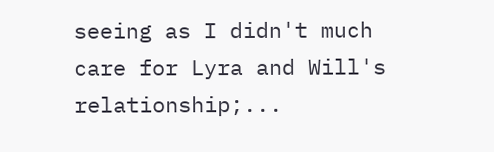seeing as I didn't much care for Lyra and Will's relationship;...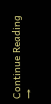Continue Reading →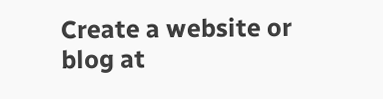Create a website or blog at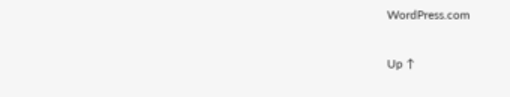WordPress.com

Up ↑